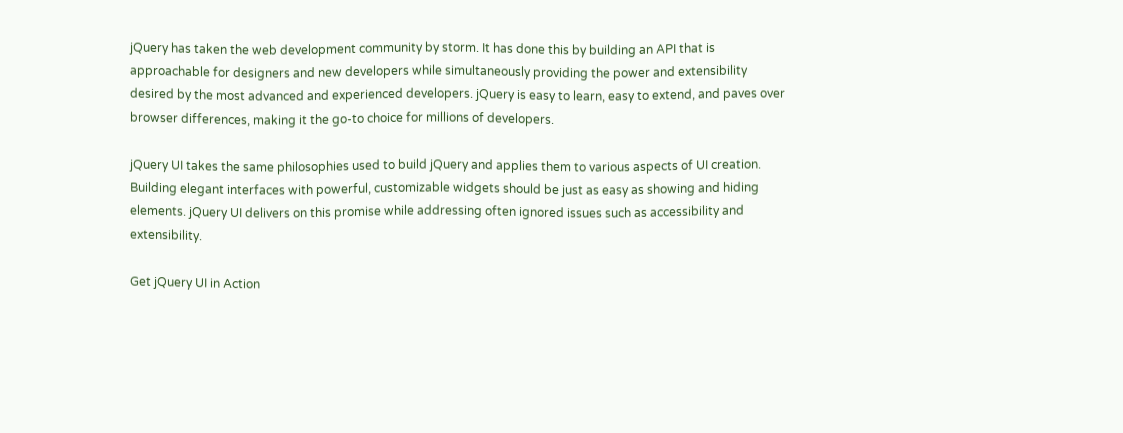jQuery has taken the web development community by storm. It has done this by building an API that is approachable for designers and new developers while simultaneously providing the power and extensibility desired by the most advanced and experienced developers. jQuery is easy to learn, easy to extend, and paves over browser differences, making it the go-to choice for millions of developers.

jQuery UI takes the same philosophies used to build jQuery and applies them to various aspects of UI creation. Building elegant interfaces with powerful, customizable widgets should be just as easy as showing and hiding elements. jQuery UI delivers on this promise while addressing often ignored issues such as accessibility and extensibility.

Get jQuery UI in Action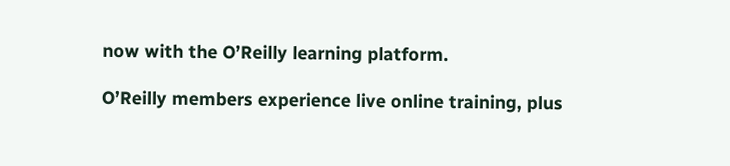now with the O’Reilly learning platform.

O’Reilly members experience live online training, plus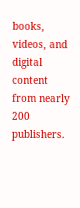books, videos, and digital content from nearly 200 publishers.